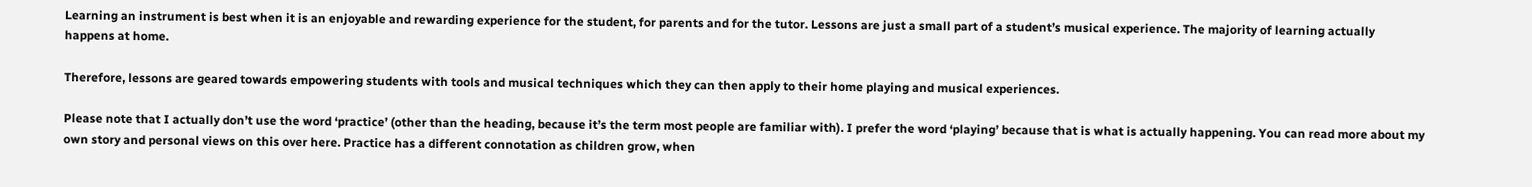Learning an instrument is best when it is an enjoyable and rewarding experience for the student, for parents and for the tutor. Lessons are just a small part of a student’s musical experience. The majority of learning actually happens at home.

Therefore, lessons are geared towards empowering students with tools and musical techniques which they can then apply to their home playing and musical experiences.

Please note that I actually don’t use the word ‘practice’ (other than the heading, because it’s the term most people are familiar with). I prefer the word ‘playing’ because that is what is actually happening. You can read more about my own story and personal views on this over here. Practice has a different connotation as children grow, when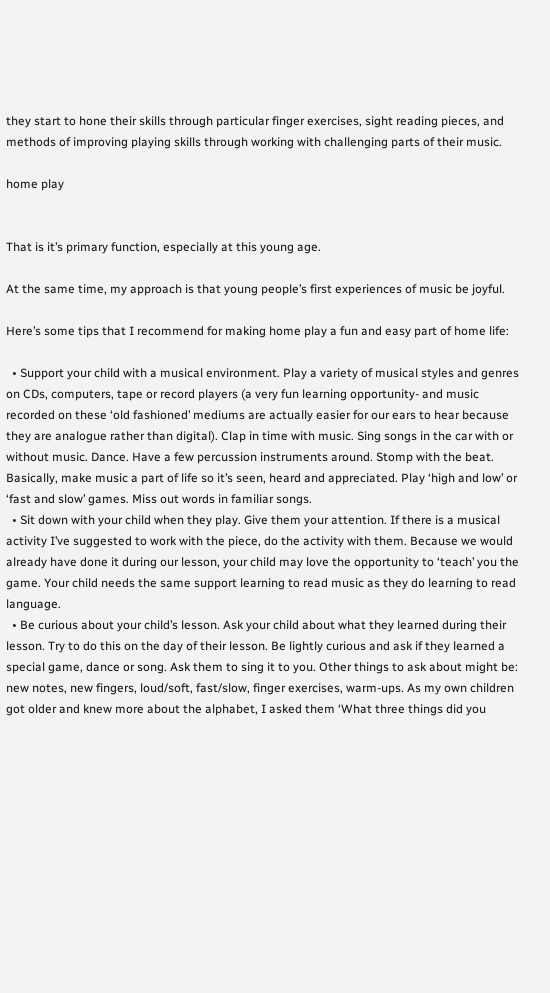they start to hone their skills through particular finger exercises, sight reading pieces, and methods of improving playing skills through working with challenging parts of their music.

home play


That is it’s primary function, especially at this young age.

At the same time, my approach is that young people’s first experiences of music be joyful.

Here’s some tips that I recommend for making home play a fun and easy part of home life:

  • Support your child with a musical environment. Play a variety of musical styles and genres on CDs, computers, tape or record players (a very fun learning opportunity- and music recorded on these ‘old fashioned’ mediums are actually easier for our ears to hear because they are analogue rather than digital). Clap in time with music. Sing songs in the car with or without music. Dance. Have a few percussion instruments around. Stomp with the beat. Basically, make music a part of life so it’s seen, heard and appreciated. Play ‘high and low’ or ‘fast and slow’ games. Miss out words in familiar songs.
  • Sit down with your child when they play. Give them your attention. If there is a musical activity I’ve suggested to work with the piece, do the activity with them. Because we would already have done it during our lesson, your child may love the opportunity to ‘teach’ you the game. Your child needs the same support learning to read music as they do learning to read language.
  • Be curious about your child’s lesson. Ask your child about what they learned during their lesson. Try to do this on the day of their lesson. Be lightly curious and ask if they learned a special game, dance or song. Ask them to sing it to you. Other things to ask about might be: new notes, new fingers, loud/soft, fast/slow, finger exercises, warm-ups. As my own children got older and knew more about the alphabet, I asked them ‘What three things did you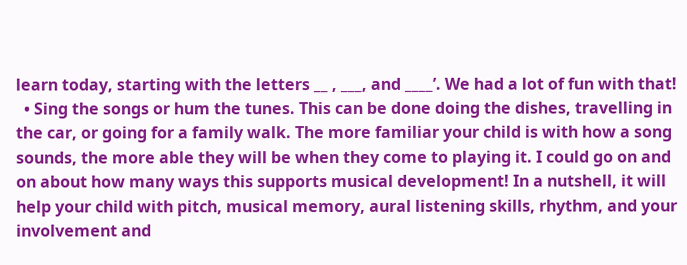learn today, starting with the letters __ , ___, and ____’. We had a lot of fun with that!
  • Sing the songs or hum the tunes. This can be done doing the dishes, travelling in the car, or going for a family walk. The more familiar your child is with how a song sounds, the more able they will be when they come to playing it. I could go on and on about how many ways this supports musical development! In a nutshell, it will help your child with pitch, musical memory, aural listening skills, rhythm, and your involvement and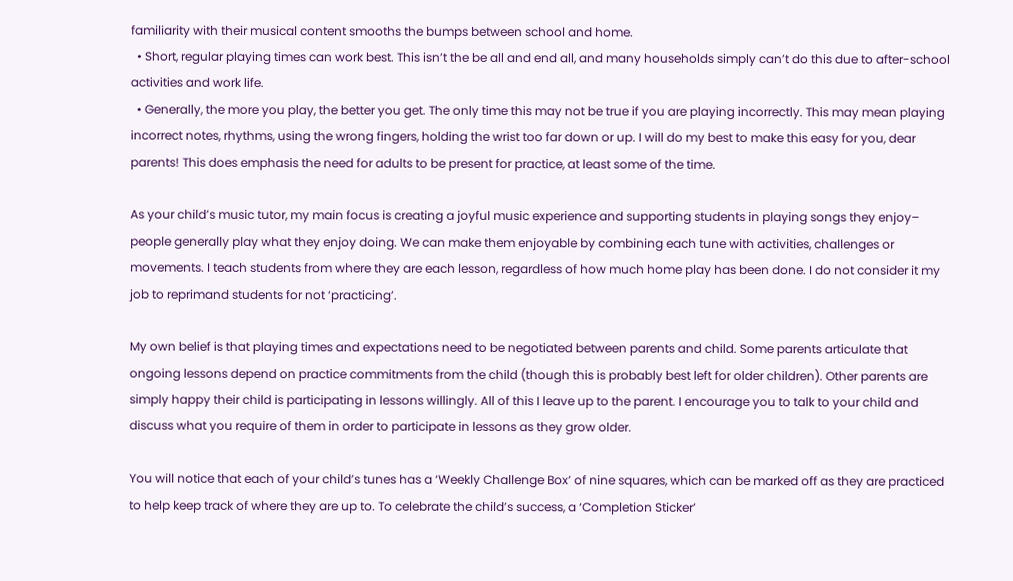familiarity with their musical content smooths the bumps between school and home.
  • Short, regular playing times can work best. This isn’t the be all and end all, and many households simply can’t do this due to after-school activities and work life.
  • Generally, the more you play, the better you get. The only time this may not be true if you are playing incorrectly. This may mean playing incorrect notes, rhythms, using the wrong fingers, holding the wrist too far down or up. I will do my best to make this easy for you, dear parents! This does emphasis the need for adults to be present for practice, at least some of the time.

As your child’s music tutor, my main focus is creating a joyful music experience and supporting students in playing songs they enjoy– people generally play what they enjoy doing. We can make them enjoyable by combining each tune with activities, challenges or movements. I teach students from where they are each lesson, regardless of how much home play has been done. I do not consider it my job to reprimand students for not ‘practicing’.

My own belief is that playing times and expectations need to be negotiated between parents and child. Some parents articulate that ongoing lessons depend on practice commitments from the child (though this is probably best left for older children). Other parents are simply happy their child is participating in lessons willingly. All of this I leave up to the parent. I encourage you to talk to your child and discuss what you require of them in order to participate in lessons as they grow older.

You will notice that each of your child’s tunes has a ‘Weekly Challenge Box’ of nine squares, which can be marked off as they are practiced to help keep track of where they are up to. To celebrate the child’s success, a ‘Completion Sticker’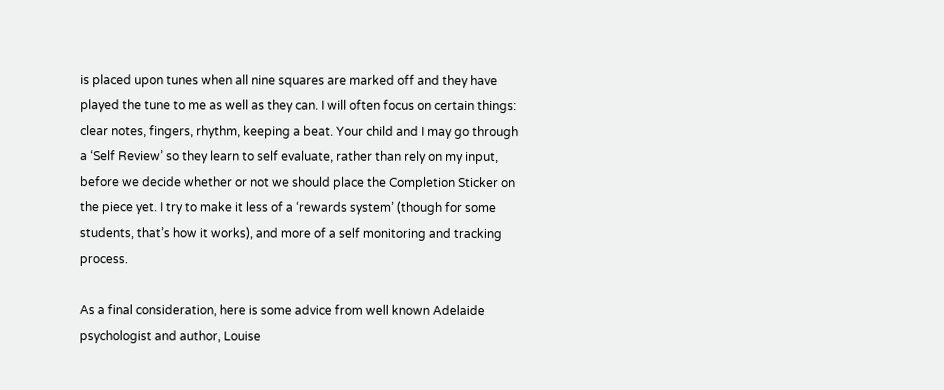is placed upon tunes when all nine squares are marked off and they have played the tune to me as well as they can. I will often focus on certain things: clear notes, fingers, rhythm, keeping a beat. Your child and I may go through a ‘Self Review’ so they learn to self evaluate, rather than rely on my input, before we decide whether or not we should place the Completion Sticker on the piece yet. I try to make it less of a ‘rewards system’ (though for some students, that’s how it works), and more of a self monitoring and tracking process.

As a final consideration, here is some advice from well known Adelaide psychologist and author, Louise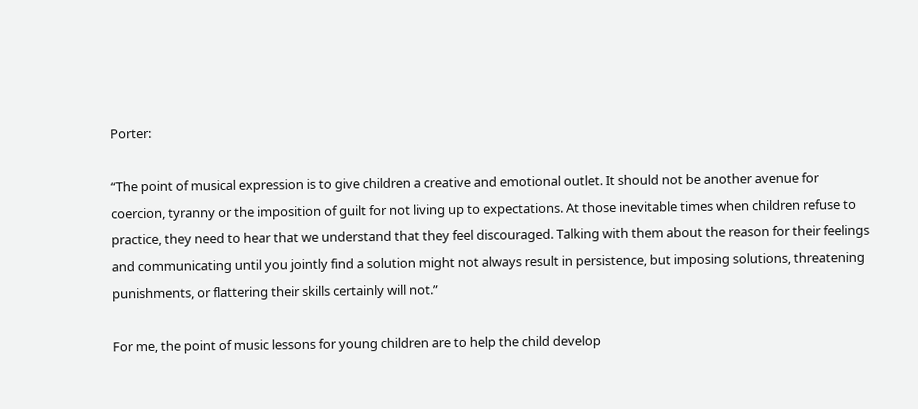Porter:

“The point of musical expression is to give children a creative and emotional outlet. It should not be another avenue for coercion, tyranny or the imposition of guilt for not living up to expectations. At those inevitable times when children refuse to practice, they need to hear that we understand that they feel discouraged. Talking with them about the reason for their feelings and communicating until you jointly find a solution might not always result in persistence, but imposing solutions, threatening punishments, or flattering their skills certainly will not.”

For me, the point of music lessons for young children are to help the child develop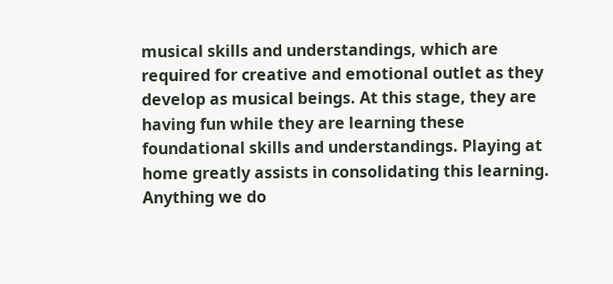musical skills and understandings, which are required for creative and emotional outlet as they develop as musical beings. At this stage, they are having fun while they are learning these foundational skills and understandings. Playing at home greatly assists in consolidating this learning. Anything we do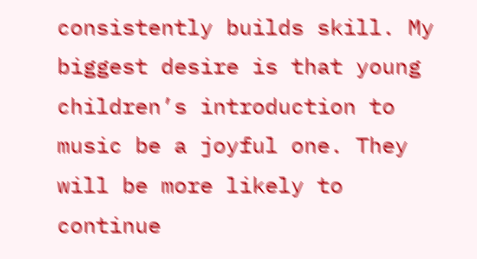consistently builds skill. My biggest desire is that young children’s introduction to music be a joyful one. They will be more likely to continue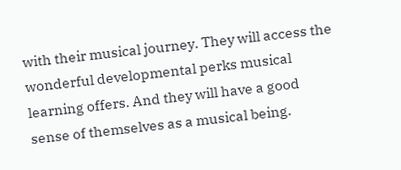with their musical journey. They will access the wonderful developmental perks musical learning offers. And they will have a good sense of themselves as a musical being.